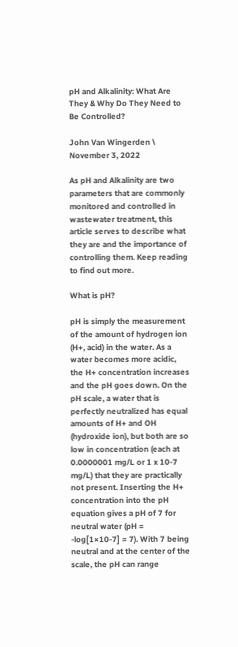pH and Alkalinity: What Are They & Why Do They Need to Be Controlled?

John Van Wingerden \ November 3, 2022

As pH and Alkalinity are two parameters that are commonly monitored and controlled in wastewater treatment, this article serves to describe what they are and the importance of controlling them. Keep reading to find out more.

What is pH?

pH is simply the measurement of the amount of hydrogen ion (H+, acid) in the water. As a water becomes more acidic, the H+ concentration increases and the pH goes down. On the pH scale, a water that is perfectly neutralized has equal amounts of H+ and OH (hydroxide ion), but both are so low in concentration (each at 0.0000001 mg/L or 1 x 10-7 mg/L) that they are practically not present. Inserting the H+ concentration into the pH equation gives a pH of 7 for neutral water (pH = -log[1×10-7] = 7). With 7 being neutral and at the center of the scale, the pH can range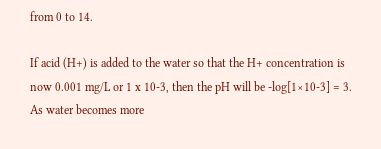from 0 to 14.

If acid (H+) is added to the water so that the H+ concentration is now 0.001 mg/L or 1 x 10-3, then the pH will be -log[1×10-3] = 3. As water becomes more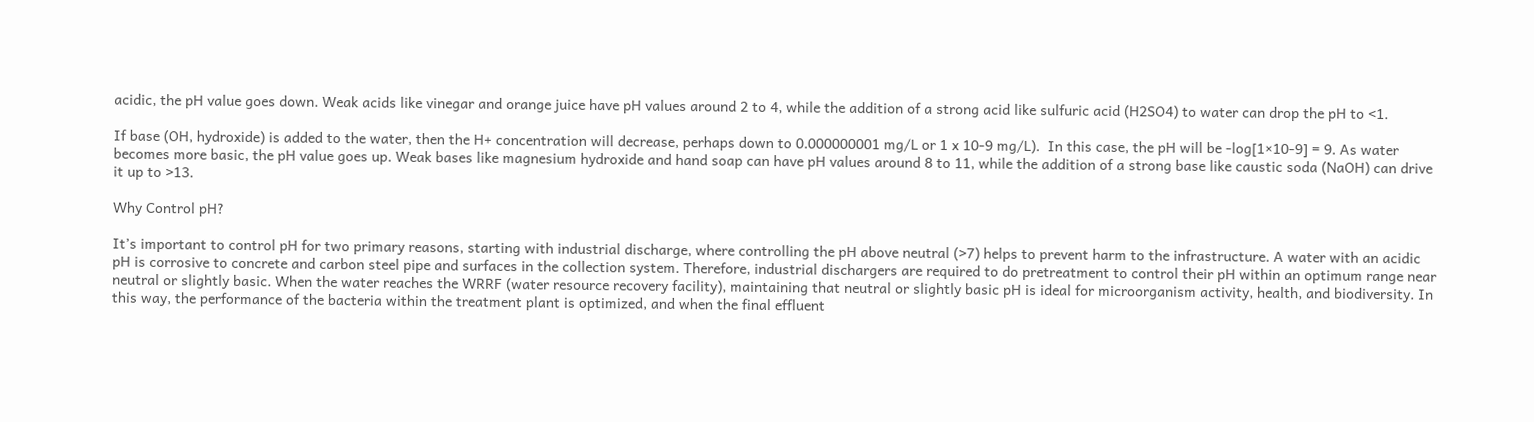acidic, the pH value goes down. Weak acids like vinegar and orange juice have pH values around 2 to 4, while the addition of a strong acid like sulfuric acid (H2SO4) to water can drop the pH to <1.

If base (OH, hydroxide) is added to the water, then the H+ concentration will decrease, perhaps down to 0.000000001 mg/L or 1 x 10-9 mg/L).  In this case, the pH will be -log[1×10-9] = 9. As water becomes more basic, the pH value goes up. Weak bases like magnesium hydroxide and hand soap can have pH values around 8 to 11, while the addition of a strong base like caustic soda (NaOH) can drive it up to >13.

Why Control pH?

It’s important to control pH for two primary reasons, starting with industrial discharge, where controlling the pH above neutral (>7) helps to prevent harm to the infrastructure. A water with an acidic pH is corrosive to concrete and carbon steel pipe and surfaces in the collection system. Therefore, industrial dischargers are required to do pretreatment to control their pH within an optimum range near neutral or slightly basic. When the water reaches the WRRF (water resource recovery facility), maintaining that neutral or slightly basic pH is ideal for microorganism activity, health, and biodiversity. In this way, the performance of the bacteria within the treatment plant is optimized, and when the final effluent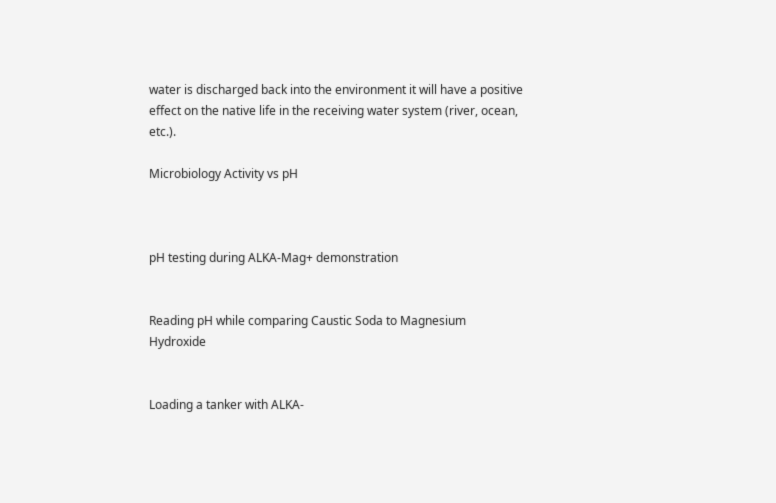water is discharged back into the environment it will have a positive effect on the native life in the receiving water system (river, ocean, etc.).

Microbiology Activity vs pH



pH testing during ALKA-Mag+ demonstration


Reading pH while comparing Caustic Soda to Magnesium Hydroxide


Loading a tanker with ALKA-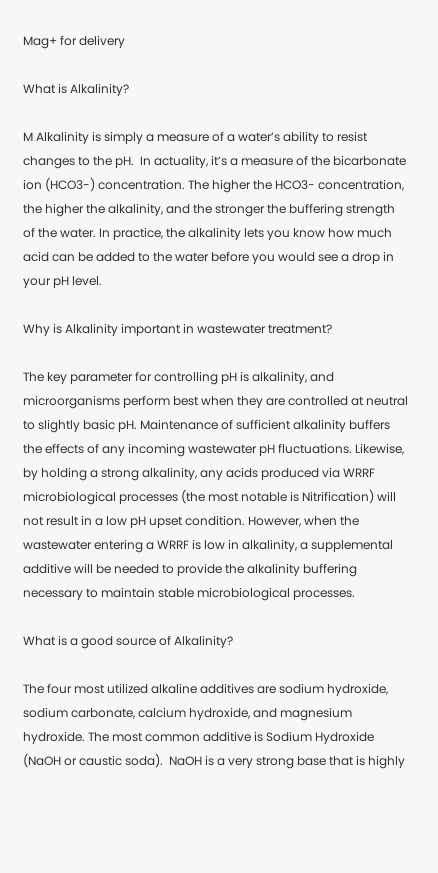Mag+ for delivery

What is Alkalinity?

M Alkalinity is simply a measure of a water’s ability to resist changes to the pH.  In actuality, it’s a measure of the bicarbonate ion (HCO3-) concentration. The higher the HCO3- concentration, the higher the alkalinity, and the stronger the buffering strength of the water. In practice, the alkalinity lets you know how much acid can be added to the water before you would see a drop in your pH level.

Why is Alkalinity important in wastewater treatment?

The key parameter for controlling pH is alkalinity, and microorganisms perform best when they are controlled at neutral to slightly basic pH. Maintenance of sufficient alkalinity buffers the effects of any incoming wastewater pH fluctuations. Likewise, by holding a strong alkalinity, any acids produced via WRRF microbiological processes (the most notable is Nitrification) will not result in a low pH upset condition. However, when the wastewater entering a WRRF is low in alkalinity, a supplemental additive will be needed to provide the alkalinity buffering necessary to maintain stable microbiological processes.

What is a good source of Alkalinity?

The four most utilized alkaline additives are sodium hydroxide, sodium carbonate, calcium hydroxide, and magnesium hydroxide. The most common additive is Sodium Hydroxide (NaOH or caustic soda).  NaOH is a very strong base that is highly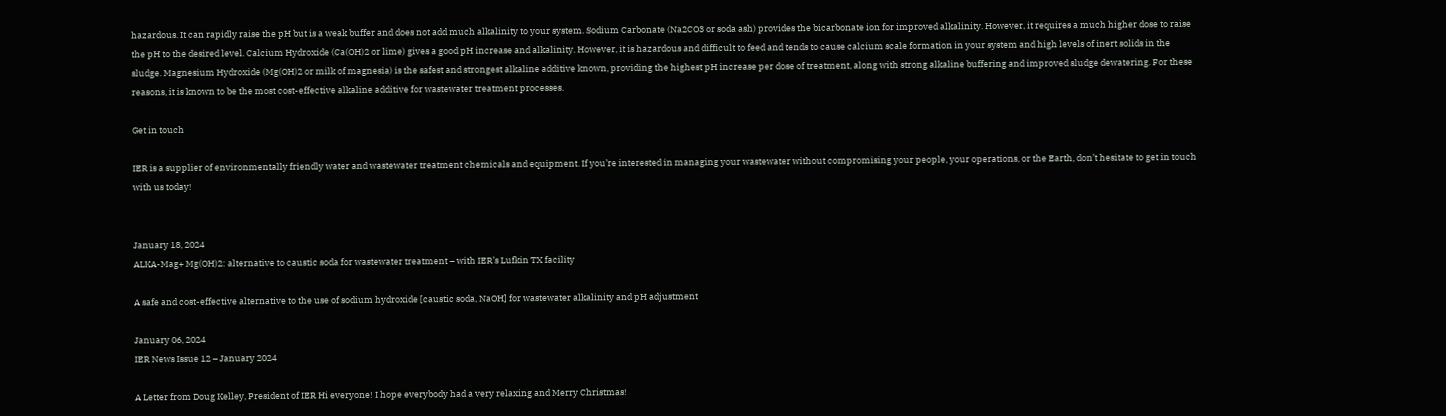hazardous. It can rapidly raise the pH but is a weak buffer and does not add much alkalinity to your system. Sodium Carbonate (Na2CO3 or soda ash) provides the bicarbonate ion for improved alkalinity. However, it requires a much higher dose to raise the pH to the desired level. Calcium Hydroxide (Ca(OH)2 or lime) gives a good pH increase and alkalinity. However, it is hazardous and difficult to feed and tends to cause calcium scale formation in your system and high levels of inert solids in the sludge. Magnesium Hydroxide (Mg(OH)2 or milk of magnesia) is the safest and strongest alkaline additive known, providing the highest pH increase per dose of treatment, along with strong alkaline buffering and improved sludge dewatering. For these reasons, it is known to be the most cost-effective alkaline additive for wastewater treatment processes.

Get in touch

IER is a supplier of environmentally friendly water and wastewater treatment chemicals and equipment. If you’re interested in managing your wastewater without compromising your people, your operations, or the Earth, don’t hesitate to get in touch with us today!


January 18, 2024
ALKA-Mag+ Mg(OH)2: alternative to caustic soda for wastewater treatment – with IER’s Lufkin TX facility

A safe and cost-effective alternative to the use of sodium hydroxide [caustic soda, NaOH] for wastewater alkalinity and pH adjustment

January 06, 2024
IER News Issue 12 – January 2024

A Letter from Doug Kelley, President of IER Hi everyone! I hope everybody had a very relaxing and Merry Christmas!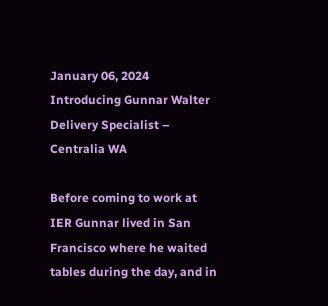January 06, 2024
Introducing Gunnar Walter Delivery Specialist – Centralia WA

Before coming to work at IER Gunnar lived in San Francisco where he waited tables during the day, and in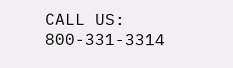CALL US: 800-331-3314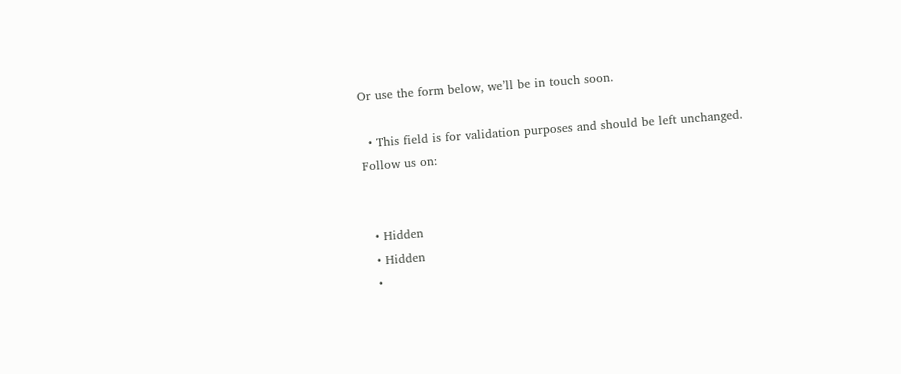Or use the form below, we’ll be in touch soon.

  • This field is for validation purposes and should be left unchanged.
Follow us on:


  • Hidden
  • Hidden
  •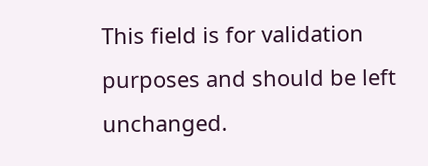This field is for validation purposes and should be left unchanged.